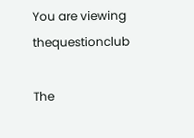You are viewing thequestionclub

The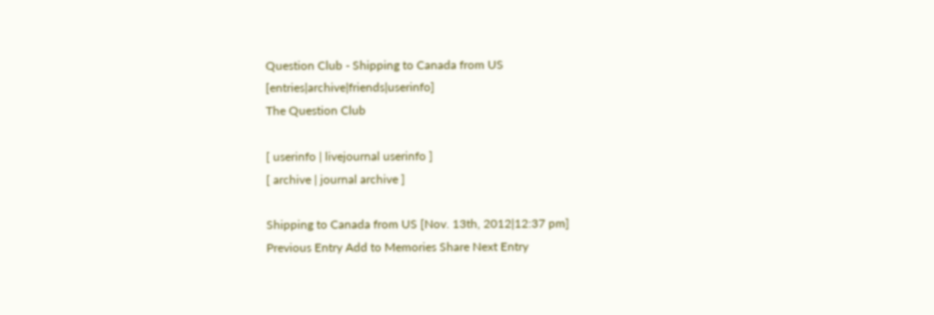Question Club - Shipping to Canada from US [entries|archive|friends|userinfo]
The Question Club

[ userinfo | livejournal userinfo ]
[ archive | journal archive ]

Shipping to Canada from US [Nov. 13th, 2012|12:37 pm]
Previous Entry Add to Memories Share Next Entry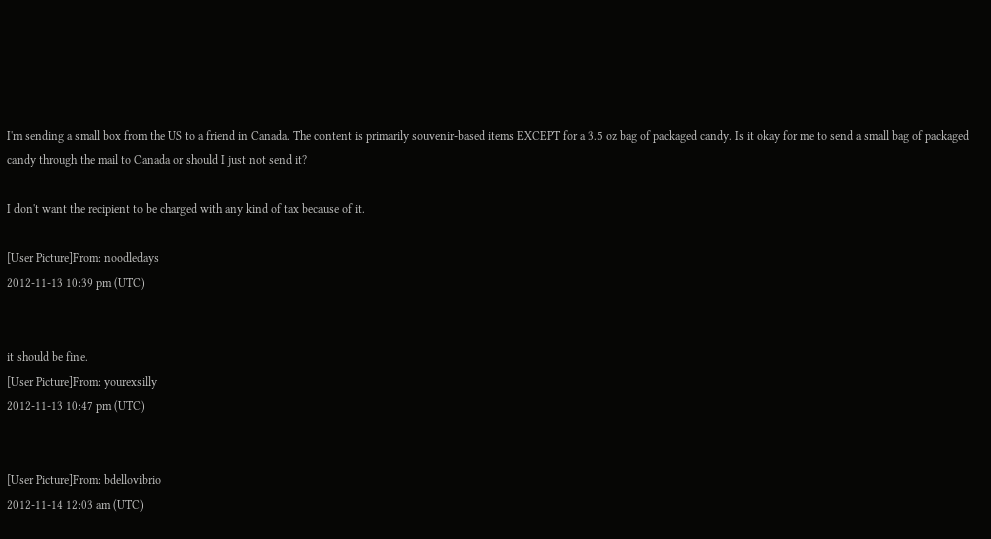I'm sending a small box from the US to a friend in Canada. The content is primarily souvenir-based items EXCEPT for a 3.5 oz bag of packaged candy. Is it okay for me to send a small bag of packaged candy through the mail to Canada or should I just not send it?

I don't want the recipient to be charged with any kind of tax because of it.

[User Picture]From: noodledays
2012-11-13 10:39 pm (UTC)


it should be fine.
[User Picture]From: yourexsilly
2012-11-13 10:47 pm (UTC)


[User Picture]From: bdellovibrio
2012-11-14 12:03 am (UTC)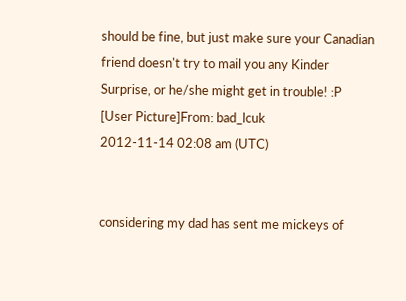should be fine, but just make sure your Canadian friend doesn't try to mail you any Kinder Surprise, or he/she might get in trouble! :P
[User Picture]From: bad_lcuk
2012-11-14 02:08 am (UTC)


considering my dad has sent me mickeys of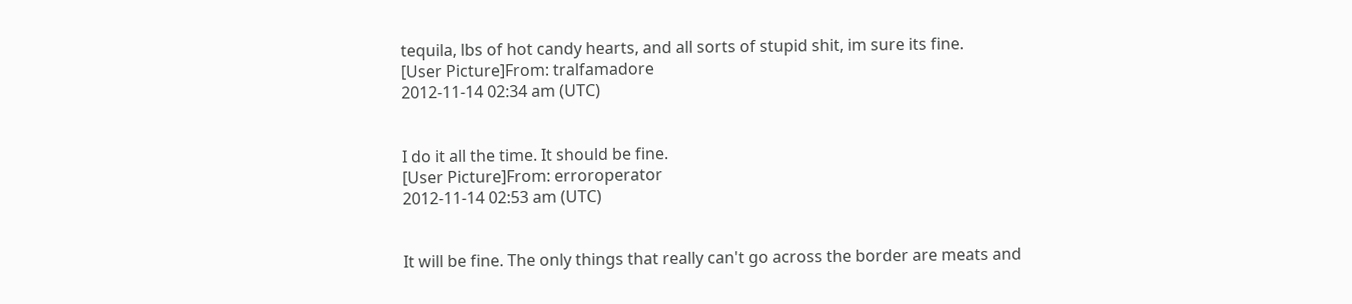tequila, lbs of hot candy hearts, and all sorts of stupid shit, im sure its fine.
[User Picture]From: tralfamadore
2012-11-14 02:34 am (UTC)


I do it all the time. It should be fine.
[User Picture]From: erroroperator
2012-11-14 02:53 am (UTC)


It will be fine. The only things that really can't go across the border are meats and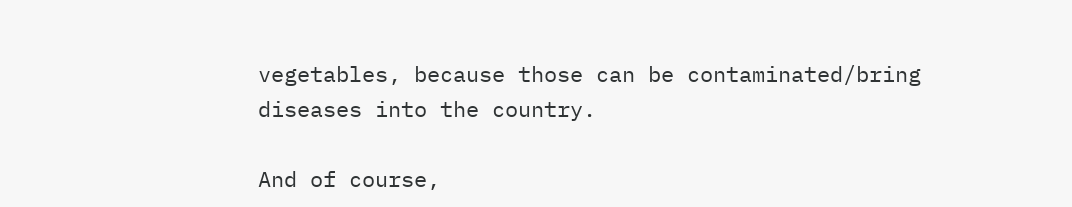vegetables, because those can be contaminated/bring diseases into the country.

And of course,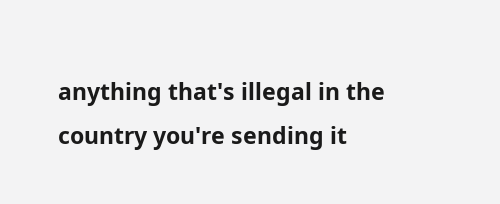anything that's illegal in the country you're sending it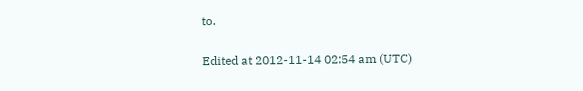to.

Edited at 2012-11-14 02:54 am (UTC)